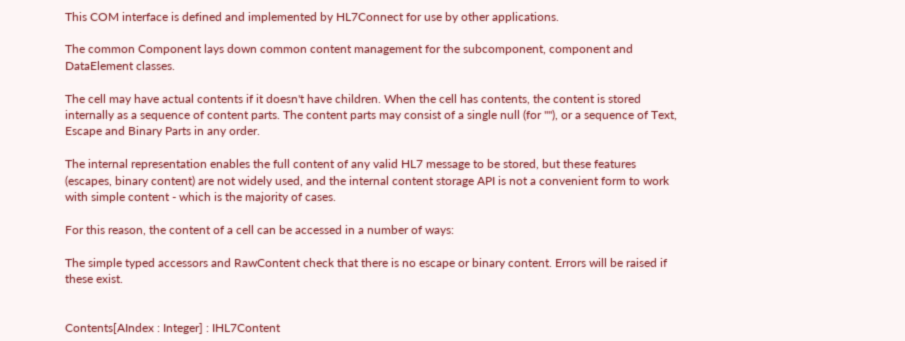This COM interface is defined and implemented by HL7Connect for use by other applications.

The common Component lays down common content management for the subcomponent, component and DataElement classes.

The cell may have actual contents if it doesn't have children. When the cell has contents, the content is stored internally as a sequence of content parts. The content parts may consist of a single null (for ""), or a sequence of Text, Escape and Binary Parts in any order.

The internal representation enables the full content of any valid HL7 message to be stored, but these features (escapes, binary content) are not widely used, and the internal content storage API is not a convenient form to work with simple content - which is the majority of cases.

For this reason, the content of a cell can be accessed in a number of ways:

The simple typed accessors and RawContent check that there is no escape or binary content. Errors will be raised if these exist.


Contents[AIndex : Integer] : IHL7Content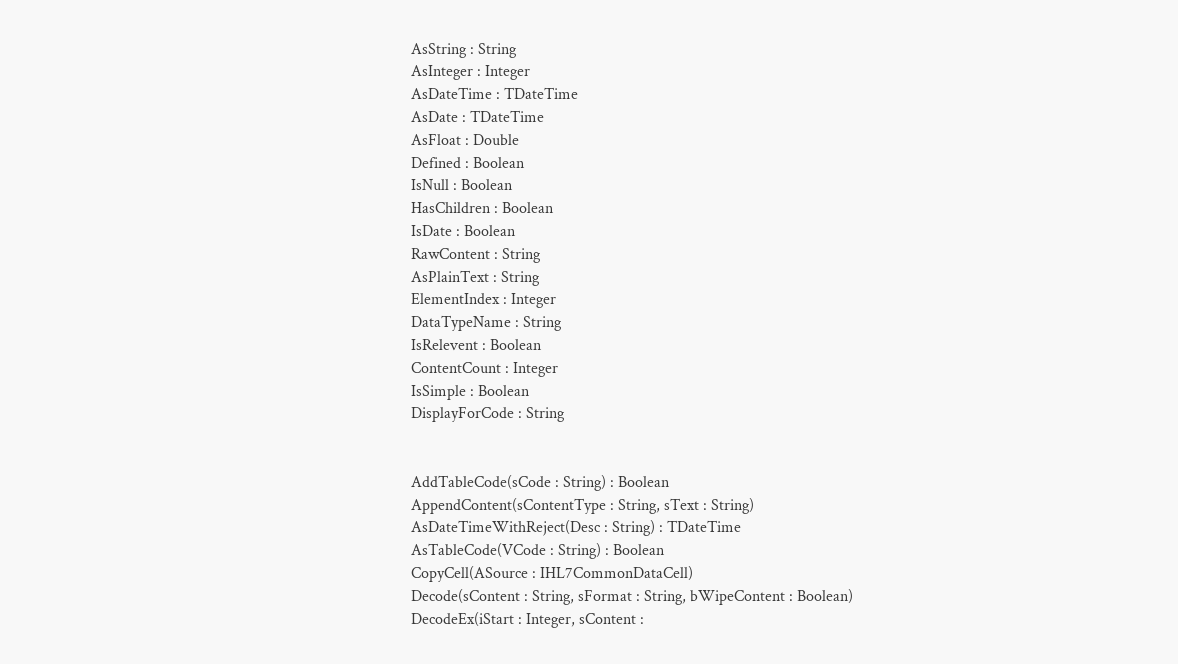AsString : String
AsInteger : Integer
AsDateTime : TDateTime
AsDate : TDateTime
AsFloat : Double
Defined : Boolean
IsNull : Boolean
HasChildren : Boolean
IsDate : Boolean
RawContent : String
AsPlainText : String
ElementIndex : Integer
DataTypeName : String
IsRelevent : Boolean
ContentCount : Integer
IsSimple : Boolean
DisplayForCode : String


AddTableCode(sCode : String) : Boolean
AppendContent(sContentType : String, sText : String)
AsDateTimeWithReject(Desc : String) : TDateTime
AsTableCode(VCode : String) : Boolean
CopyCell(ASource : IHL7CommonDataCell)
Decode(sContent : String, sFormat : String, bWipeContent : Boolean)
DecodeEx(iStart : Integer, sContent :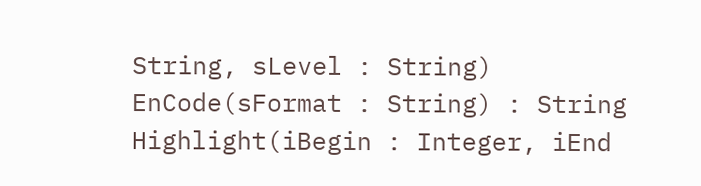String, sLevel : String)
EnCode(sFormat : String) : String
Highlight(iBegin : Integer, iEnd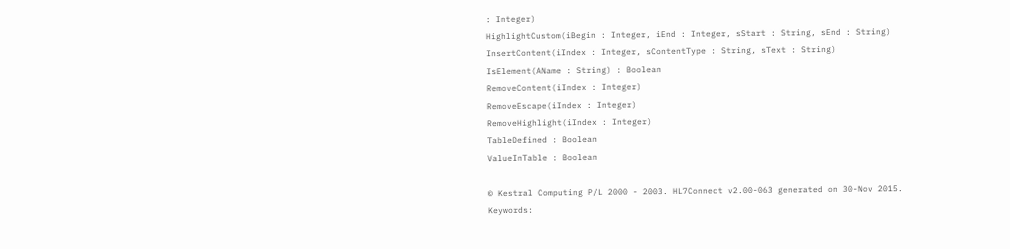: Integer)
HighlightCustom(iBegin : Integer, iEnd : Integer, sStart : String, sEnd : String)
InsertContent(iIndex : Integer, sContentType : String, sText : String)
IsElement(AName : String) : Boolean
RemoveContent(iIndex : Integer)
RemoveEscape(iIndex : Integer)
RemoveHighlight(iIndex : Integer)
TableDefined : Boolean
ValueInTable : Boolean

© Kestral Computing P/L 2000 - 2003. HL7Connect v2.00-063 generated on 30-Nov 2015.
Keywords: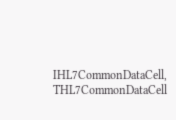IHL7CommonDataCell, THL7CommonDataCell